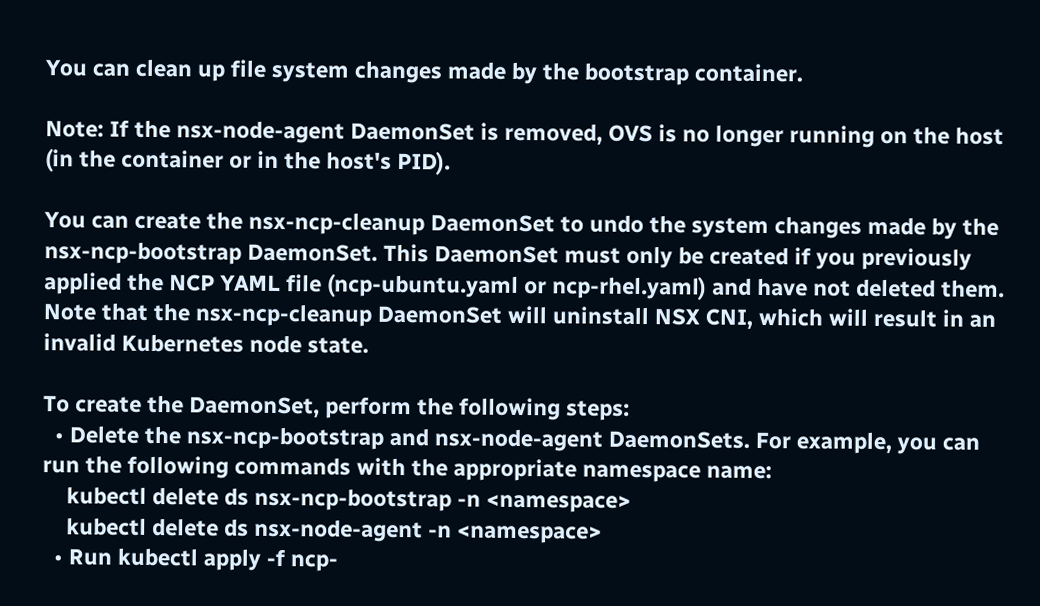You can clean up file system changes made by the bootstrap container.

Note: If the nsx-node-agent DaemonSet is removed, OVS is no longer running on the host (in the container or in the host's PID).

You can create the nsx-ncp-cleanup DaemonSet to undo the system changes made by the nsx-ncp-bootstrap DaemonSet. This DaemonSet must only be created if you previously applied the NCP YAML file (ncp-ubuntu.yaml or ncp-rhel.yaml) and have not deleted them. Note that the nsx-ncp-cleanup DaemonSet will uninstall NSX CNI, which will result in an invalid Kubernetes node state.

To create the DaemonSet, perform the following steps:
  • Delete the nsx-ncp-bootstrap and nsx-node-agent DaemonSets. For example, you can run the following commands with the appropriate namespace name:
    kubectl delete ds nsx-ncp-bootstrap -n <namespace>
    kubectl delete ds nsx-node-agent -n <namespace>
  • Run kubectl apply -f ncp-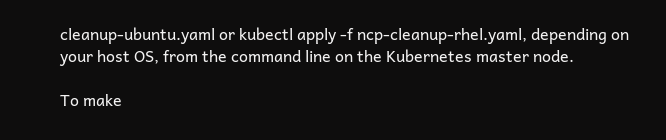cleanup-ubuntu.yaml or kubectl apply -f ncp-cleanup-rhel.yaml, depending on your host OS, from the command line on the Kubernetes master node.

To make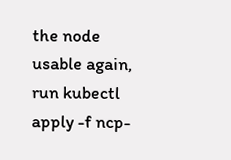the node usable again, run kubectl apply -f ncp-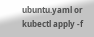ubuntu.yaml or kubectl apply -f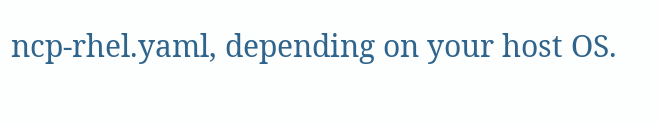ncp-rhel.yaml, depending on your host OS.